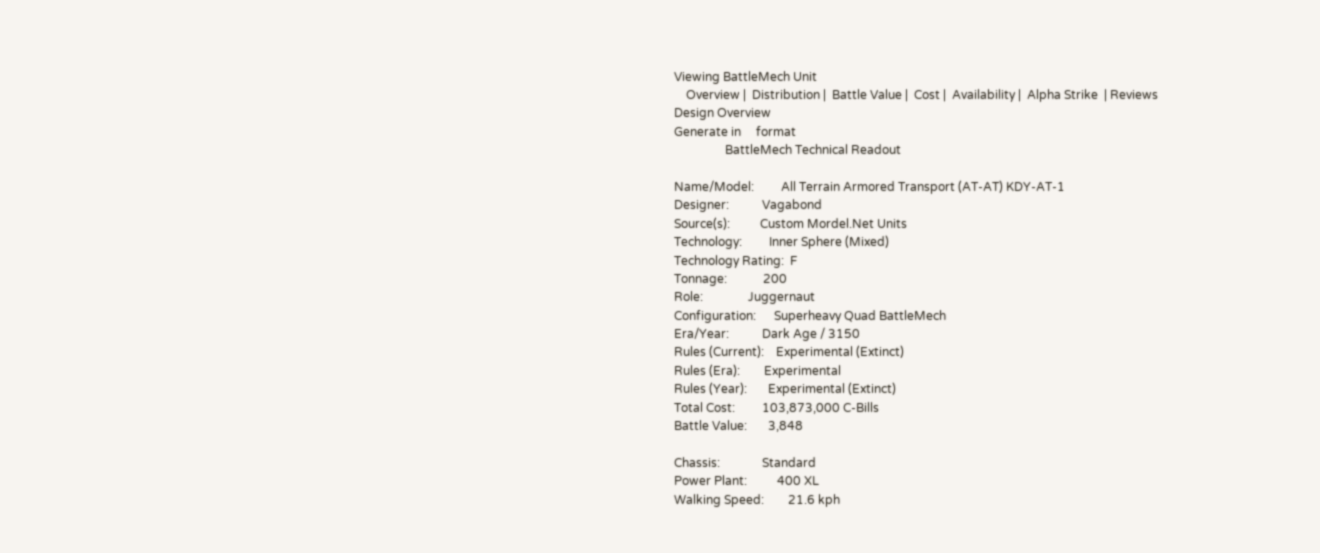Viewing BattleMech Unit
    Overview |  Distribution |  Battle Value |  Cost |  Availability |  Alpha Strike  | Reviews
Design Overview
Generate in     format
                 BattleMech Technical Readout

Name/Model:         All Terrain Armored Transport (AT-AT) KDY-AT-1
Designer:           Vagabond
Source(s):          Custom Mordel.Net Units
Technology:         Inner Sphere (Mixed)
Technology Rating:  F
Tonnage:            200
Role:               Juggernaut
Configuration:      Superheavy Quad BattleMech
Era/Year:           Dark Age / 3150
Rules (Current):    Experimental (Extinct)
Rules (Era):        Experimental
Rules (Year):       Experimental (Extinct)
Total Cost:         103,873,000 C-Bills
Battle Value:       3,848

Chassis:              Standard
Power Plant:          400 XL
Walking Speed:        21.6 kph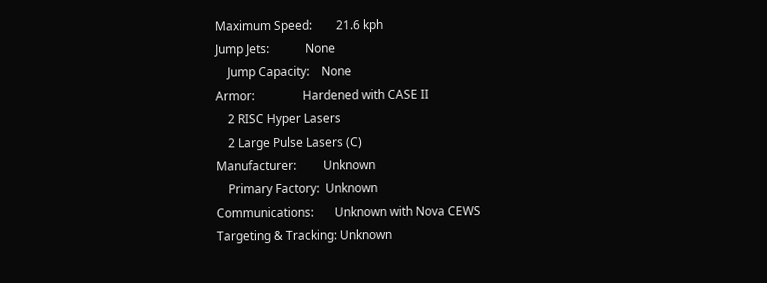Maximum Speed:        21.6 kph
Jump Jets:            None
    Jump Capacity:    None
Armor:                Hardened with CASE II
    2 RISC Hyper Lasers
    2 Large Pulse Lasers (C)
Manufacturer:         Unknown
    Primary Factory:  Unknown
Communications:       Unknown with Nova CEWS
Targeting & Tracking: Unknown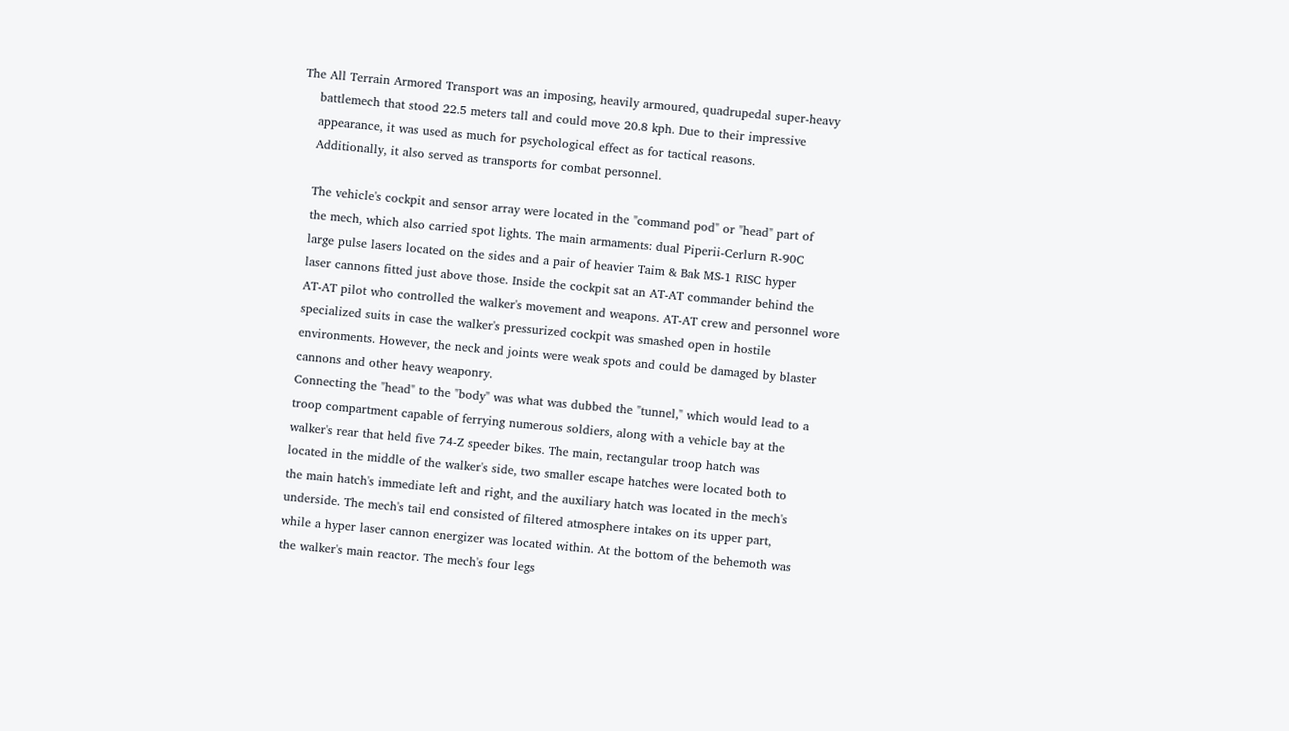The All Terrain Armored Transport was an imposing, heavily armoured, quadrupedal super-heavy
    battlemech that stood 22.5 meters tall and could move 20.8 kph. Due to their impressive
    appearance, it was used as much for psychological effect as for tactical reasons.
    Additionally, it also served as transports for combat personnel.

    The vehicle's cockpit and sensor array were located in the "command pod" or "head" part of
    the mech, which also carried spot lights. The main armaments: dual Piperii-Cerlurn R-90C
    large pulse lasers located on the sides and a pair of heavier Taim & Bak MS-1 RISC hyper
    laser cannons fitted just above those. Inside the cockpit sat an AT-AT commander behind the
    AT-AT pilot who controlled the walker's movement and weapons. AT-AT crew and personnel wore
    specialized suits in case the walker's pressurized cockpit was smashed open in hostile
    environments. However, the neck and joints were weak spots and could be damaged by blaster
    cannons and other heavy weaponry.
    Connecting the "head" to the "body" was what was dubbed the "tunnel," which would lead to a
    troop compartment capable of ferrying numerous soldiers, along with a vehicle bay at the
    walker's rear that held five 74-Z speeder bikes. The main, rectangular troop hatch was
    located in the middle of the walker's side, two smaller escape hatches were located both to
    the main hatch's immediate left and right, and the auxiliary hatch was located in the mech's
    underside. The mech's tail end consisted of filtered atmosphere intakes on its upper part,
    while a hyper laser cannon energizer was located within. At the bottom of the behemoth was
    the walker's main reactor. The mech's four legs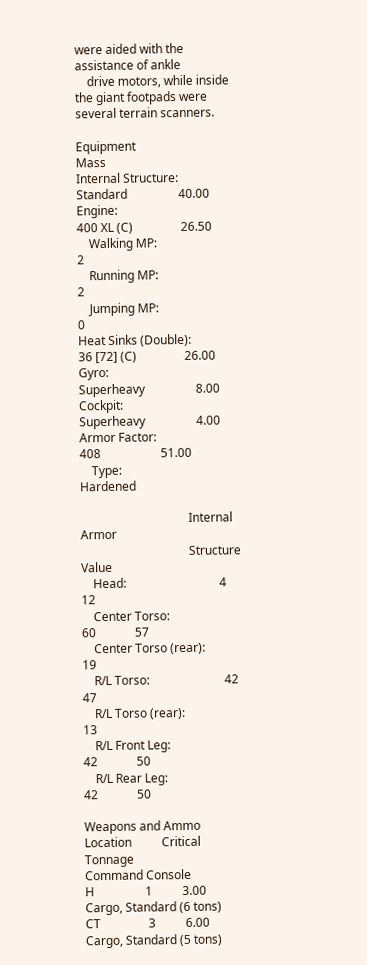were aided with the assistance of ankle
    drive motors, while inside the giant footpads were several terrain scanners.

Equipment                                                             Mass
Internal Structure:                          Standard                 40.00
Engine:                                     400 XL (C)                26.50
    Walking MP:                                 2
    Running MP:                                 2
    Jumping MP:                                 0
Heat Sinks (Double):                       36 [72] (C)                26.00
Gyro:                                       Superheavy                 8.00
Cockpit:                                    Superheavy                 4.00
Armor Factor:                                  408                    51.00
    Type:                                    Hardened

                                    Internal         Armor
                                    Structure        Value
    Head:                               4             12
    Center Torso:                      60             57
    Center Torso (rear):                              19
    R/L Torso:                         42             47
    R/L Torso (rear):                                 13
    R/L Front Leg:                     42             50
    R/L Rear Leg:                      42             50

Weapons and Ammo                                       Location          Critical     Tonnage
Command Console                                           H                 1          3.00
Cargo, Standard (6 tons)                                  CT                3          6.00
Cargo, Standard (5 tons)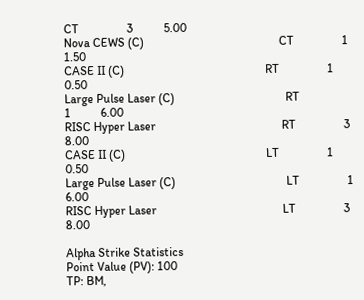CT                3          5.00
Nova CEWS (C)                                             CT                1          1.50
CASE II (C)                                               RT                1          0.50
Large Pulse Laser (C)                                     RT                1          6.00
RISC Hyper Laser                                          RT                3          8.00
CASE II (C)                                               LT                1          0.50
Large Pulse Laser (C)                                     LT                1          6.00
RISC Hyper Laser                                          LT                3          8.00

Alpha Strike Statistics
Point Value (PV): 100
TP: BM,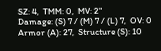SZ: 4,  TMM: 0,  MV: 2"
Damage: (S) 7 / (M) 7 / (L) 7,  OV: 0
Armor (A): 27,  Structure (S): 10